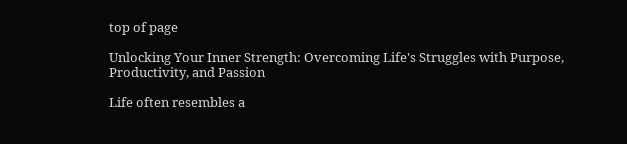top of page

Unlocking Your Inner Strength: Overcoming Life's Struggles with Purpose, Productivity, and Passion

Life often resembles a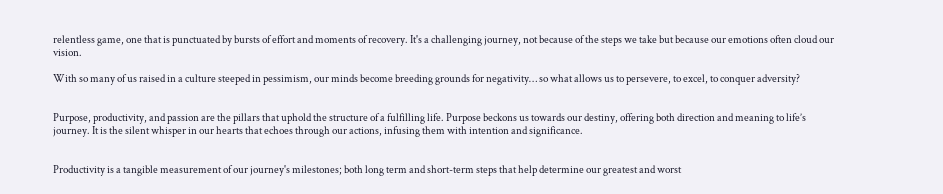relentless game, one that is punctuated by bursts of effort and moments of recovery. It's a challenging journey, not because of the steps we take but because our emotions often cloud our vision.

With so many of us raised in a culture steeped in pessimism, our minds become breeding grounds for negativity… so what allows us to persevere, to excel, to conquer adversity?


Purpose, productivity, and passion are the pillars that uphold the structure of a fulfilling life. Purpose beckons us towards our destiny, offering both direction and meaning to life’s journey. It is the silent whisper in our hearts that echoes through our actions, infusing them with intention and significance.


Productivity is a tangible measurement of our journey's milestones; both long term and short-term steps that help determine our greatest and worst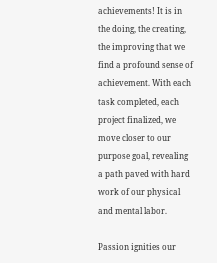achievements! It is in the doing, the creating, the improving that we find a profound sense of achievement. With each task completed, each project finalized, we move closer to our purpose goal, revealing a path paved with hard work of our physical and mental labor.

Passion ignities our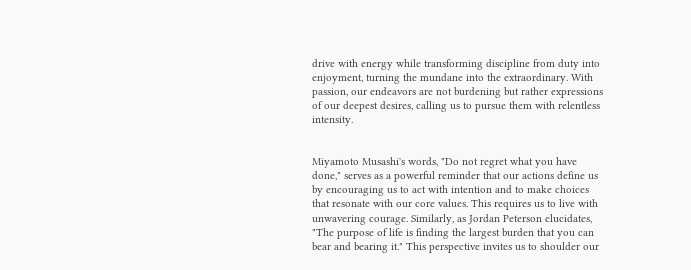drive with energy while transforming discipline from duty into enjoyment, turning the mundane into the extraordinary. With passion, our endeavors are not burdening but rather expressions of our deepest desires, calling us to pursue them with relentless intensity.


Miyamoto Musashi's words, "Do not regret what you have done," serves as a powerful reminder that our actions define us by encouraging us to act with intention and to make choices that resonate with our core values. This requires us to live with unwavering courage. Similarly, as Jordan Peterson elucidates, "The purpose of life is finding the largest burden that you can bear and bearing it." This perspective invites us to shoulder our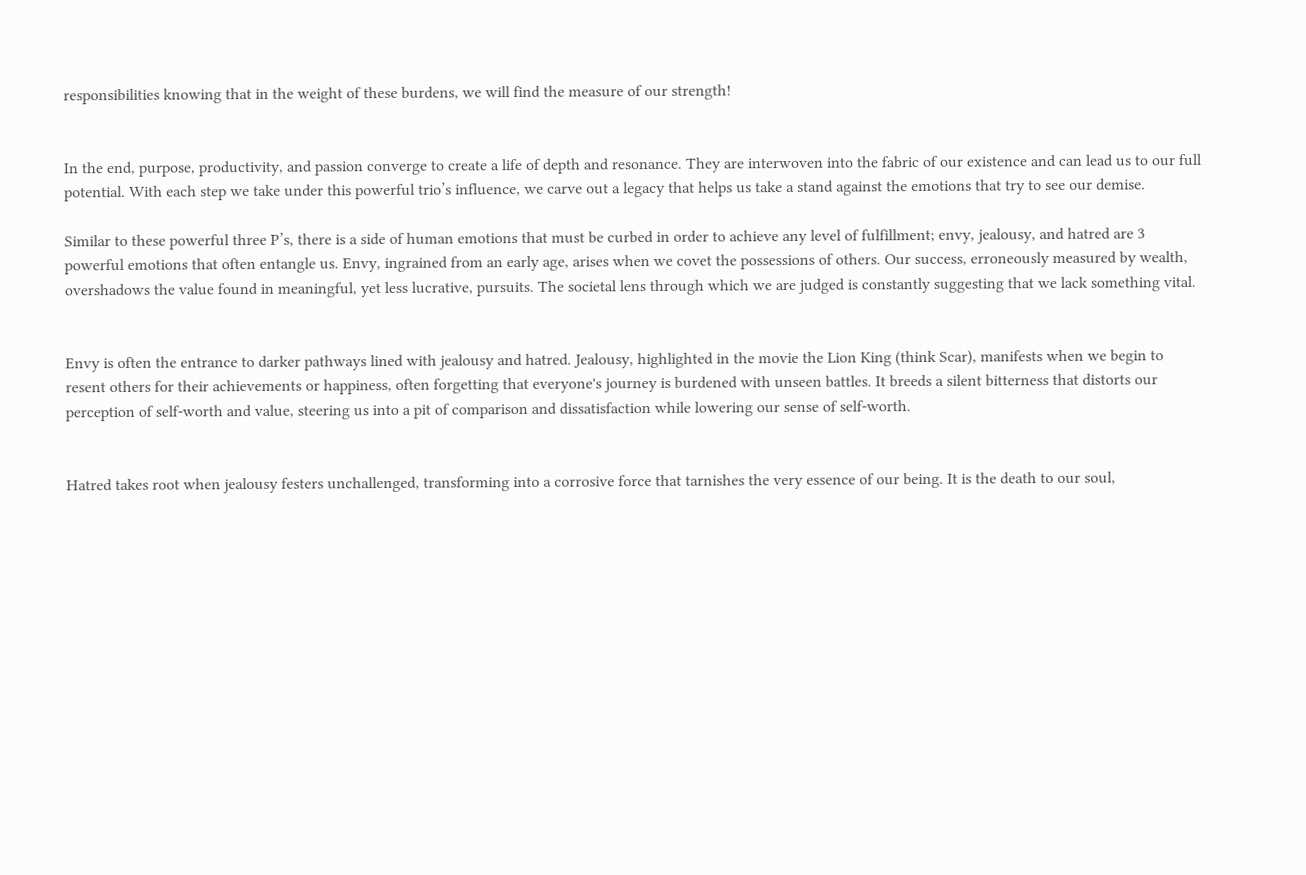responsibilities knowing that in the weight of these burdens, we will find the measure of our strength!


In the end, purpose, productivity, and passion converge to create a life of depth and resonance. They are interwoven into the fabric of our existence and can lead us to our full potential. With each step we take under this powerful trio’s influence, we carve out a legacy that helps us take a stand against the emotions that try to see our demise.

Similar to these powerful three P’s, there is a side of human emotions that must be curbed in order to achieve any level of fulfillment; envy, jealousy, and hatred are 3 powerful emotions that often entangle us. Envy, ingrained from an early age, arises when we covet the possessions of others. Our success, erroneously measured by wealth, overshadows the value found in meaningful, yet less lucrative, pursuits. The societal lens through which we are judged is constantly suggesting that we lack something vital.


Envy is often the entrance to darker pathways lined with jealousy and hatred. Jealousy, highlighted in the movie the Lion King (think Scar), manifests when we begin to resent others for their achievements or happiness, often forgetting that everyone's journey is burdened with unseen battles. It breeds a silent bitterness that distorts our perception of self-worth and value, steering us into a pit of comparison and dissatisfaction while lowering our sense of self-worth.


Hatred takes root when jealousy festers unchallenged, transforming into a corrosive force that tarnishes the very essence of our being. It is the death to our soul,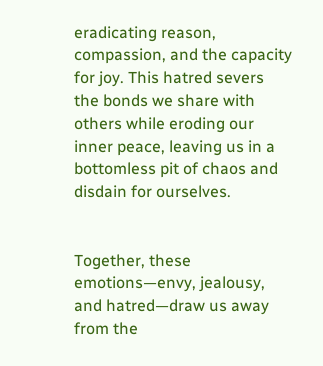eradicating reason, compassion, and the capacity for joy. This hatred severs the bonds we share with others while eroding our inner peace, leaving us in a bottomless pit of chaos and disdain for ourselves.


Together, these emotions—envy, jealousy, and hatred—draw us away from the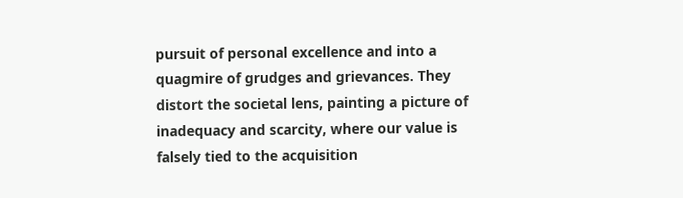pursuit of personal excellence and into a quagmire of grudges and grievances. They distort the societal lens, painting a picture of inadequacy and scarcity, where our value is falsely tied to the acquisition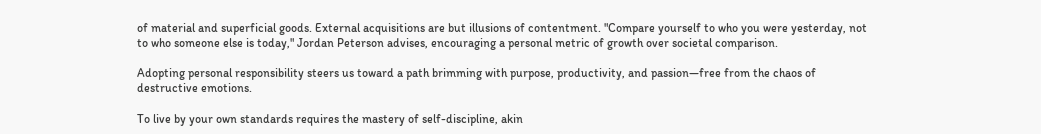of material and superficial goods. External acquisitions are but illusions of contentment. "Compare yourself to who you were yesterday, not to who someone else is today," Jordan Peterson advises, encouraging a personal metric of growth over societal comparison.

Adopting personal responsibility steers us toward a path brimming with purpose, productivity, and passion—free from the chaos of destructive emotions.

To live by your own standards requires the mastery of self-discipline, akin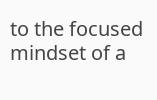to the focused mindset of a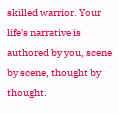skilled warrior. Your life's narrative is authored by you, scene by scene, thought by thought.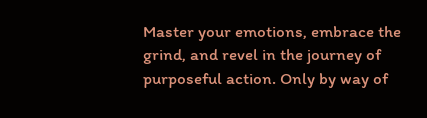Master your emotions, embrace the grind, and revel in the journey of purposeful action. Only by way of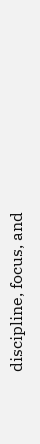discipline, focus, and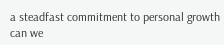a steadfast commitment to personal growth can we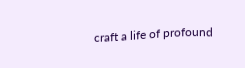craft a life of profound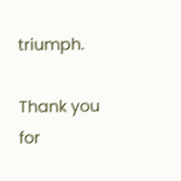triumph.

Thank you for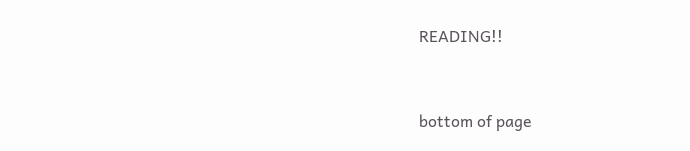READING!!


bottom of page